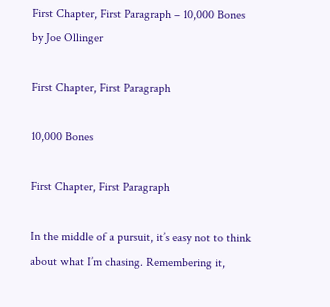First Chapter, First Paragraph – 10,000 Bones by Joe Ollinger

First Chapter, First Paragraph

10,000 Bones

First Chapter, First Paragraph

In the middle of a pursuit, it’s easy not to think about what I’m chasing. Remembering it,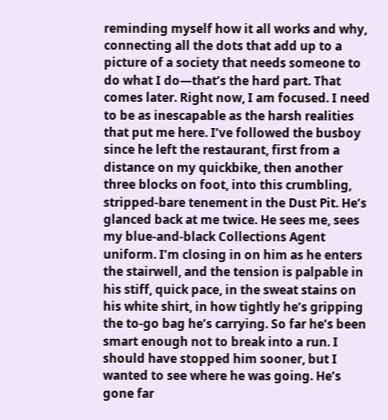reminding myself how it all works and why, connecting all the dots that add up to a picture of a society that needs someone to do what I do—that’s the hard part. That comes later. Right now, I am focused. I need to be as inescapable as the harsh realities that put me here. I’ve followed the busboy since he left the restaurant, first from a distance on my quickbike, then another three blocks on foot, into this crumbling, stripped-bare tenement in the Dust Pit. He’s glanced back at me twice. He sees me, sees my blue-and-black Collections Agent uniform. I’m closing in on him as he enters the stairwell, and the tension is palpable in his stiff, quick pace, in the sweat stains on his white shirt, in how tightly he’s gripping the to-go bag he’s carrying. So far he’s been smart enough not to break into a run. I should have stopped him sooner, but I wanted to see where he was going. He’s gone far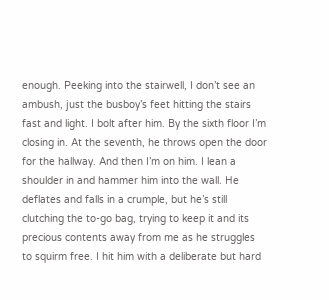enough. Peeking into the stairwell, I don’t see an ambush, just the busboy’s feet hitting the stairs fast and light. I bolt after him. By the sixth floor I’m closing in. At the seventh, he throws open the door for the hallway. And then I’m on him. I lean a shoulder in and hammer him into the wall. He deflates and falls in a crumple, but he’s still clutching the to-go bag, trying to keep it and its precious contents away from me as he struggles to squirm free. I hit him with a deliberate but hard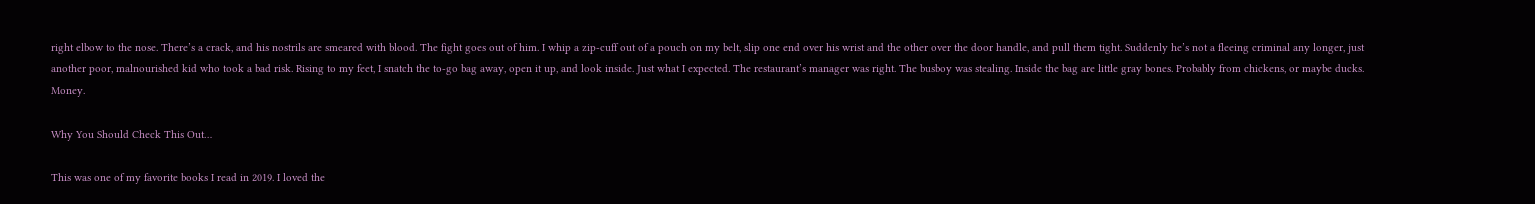right elbow to the nose. There’s a crack, and his nostrils are smeared with blood. The fight goes out of him. I whip a zip-cuff out of a pouch on my belt, slip one end over his wrist and the other over the door handle, and pull them tight. Suddenly he’s not a fleeing criminal any longer, just another poor, malnourished kid who took a bad risk. Rising to my feet, I snatch the to-go bag away, open it up, and look inside. Just what I expected. The restaurant’s manager was right. The busboy was stealing. Inside the bag are little gray bones. Probably from chickens, or maybe ducks. Money.

Why You Should Check This Out…

This was one of my favorite books I read in 2019. I loved the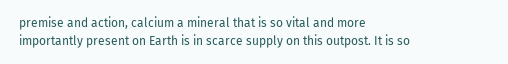premise and action, calcium a mineral that is so vital and more importantly present on Earth is in scarce supply on this outpost. It is so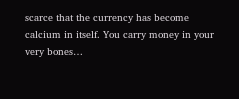scarce that the currency has become calcium in itself. You carry money in your very bones…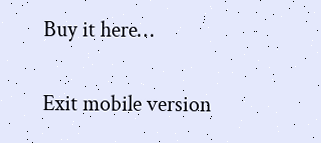Buy it here…

Exit mobile version